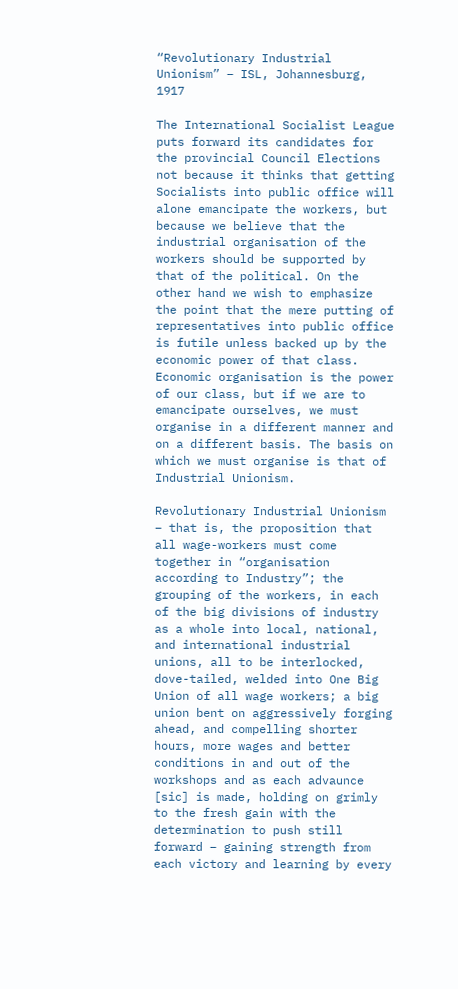“Revolutionary Industrial Unionism” – ISL, Johannesburg, 1917

The International Socialist League puts forward its candidates for the provincial Council Elections not because it thinks that getting Socialists into public office will alone emancipate the workers, but because we believe that the industrial organisation of the workers should be supported by that of the political. On the other hand we wish to emphasize the point that the mere putting of representatives into public office is futile unless backed up by the economic power of that class. Economic organisation is the power of our class, but if we are to emancipate ourselves, we must organise in a different manner and on a different basis. The basis on which we must organise is that of Industrial Unionism.

Revolutionary Industrial Unionism – that is, the proposition that all wage-workers must come together in “organisation according to Industry”; the grouping of the workers, in each of the big divisions of industry as a whole into local, national, and international industrial unions, all to be interlocked, dove-tailed, welded into One Big Union of all wage workers; a big union bent on aggressively forging ahead, and compelling shorter hours, more wages and better conditions in and out of the workshops and as each advaunce [sic] is made, holding on grimly to the fresh gain with the determination to push still forward – gaining strength from each victory and learning by every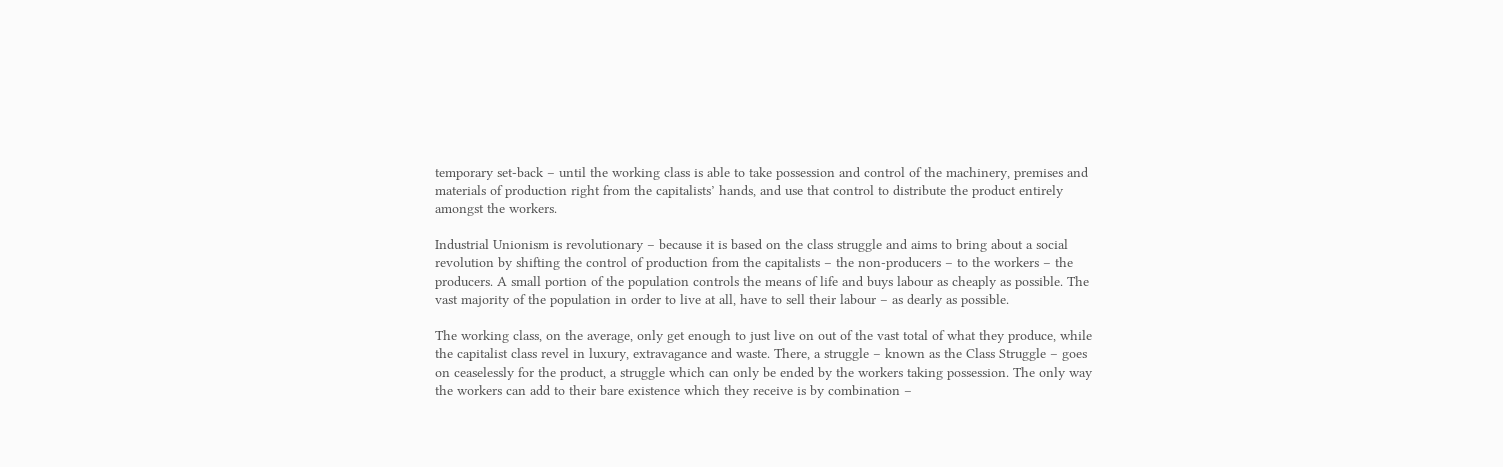temporary set-back – until the working class is able to take possession and control of the machinery, premises and materials of production right from the capitalists’ hands, and use that control to distribute the product entirely amongst the workers.

Industrial Unionism is revolutionary – because it is based on the class struggle and aims to bring about a social revolution by shifting the control of production from the capitalists – the non-producers – to the workers – the producers. A small portion of the population controls the means of life and buys labour as cheaply as possible. The vast majority of the population in order to live at all, have to sell their labour – as dearly as possible.

The working class, on the average, only get enough to just live on out of the vast total of what they produce, while the capitalist class revel in luxury, extravagance and waste. There, a struggle – known as the Class Struggle – goes on ceaselessly for the product, a struggle which can only be ended by the workers taking possession. The only way the workers can add to their bare existence which they receive is by combination –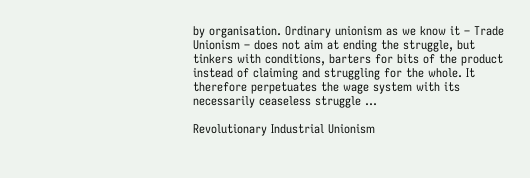by organisation. Ordinary unionism as we know it – Trade Unionism – does not aim at ending the struggle, but tinkers with conditions, barters for bits of the product instead of claiming and struggling for the whole. It therefore perpetuates the wage system with its necessarily ceaseless struggle …

Revolutionary Industrial Unionism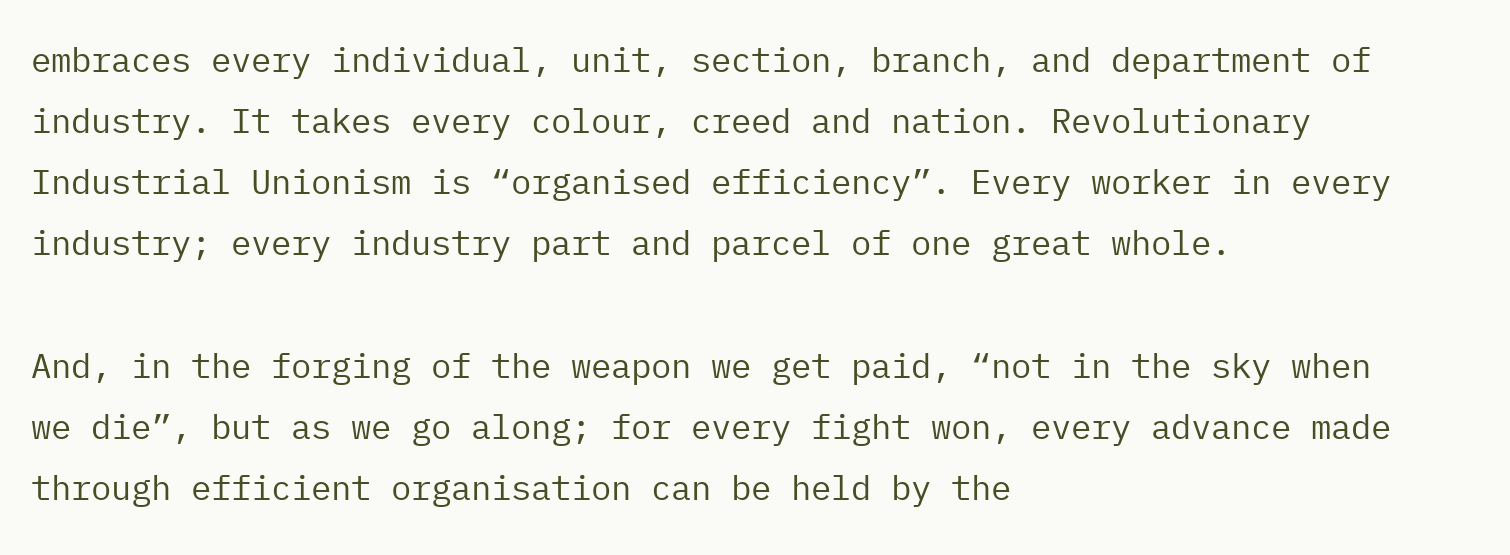embraces every individual, unit, section, branch, and department of industry. It takes every colour, creed and nation. Revolutionary Industrial Unionism is “organised efficiency”. Every worker in every industry; every industry part and parcel of one great whole.

And, in the forging of the weapon we get paid, “not in the sky when we die”, but as we go along; for every fight won, every advance made through efficient organisation can be held by the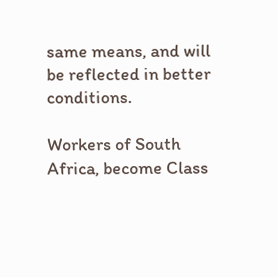same means, and will be reflected in better conditions.

Workers of South Africa, become Class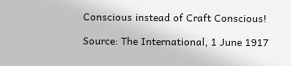Conscious instead of Craft Conscious!

Source: The International, 1 June 1917